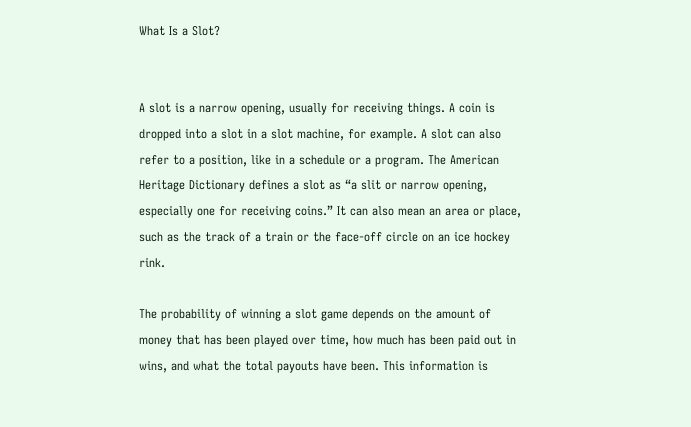What Is a Slot?


A slot is a narrow opening, usually for receiving things. A coin is dropped into a slot in a slot machine, for example. A slot can also refer to a position, like in a schedule or a program. The American Heritage Dictionary defines a slot as “a slit or narrow opening, especially one for receiving coins.” It can also mean an area or place, such as the track of a train or the face-off circle on an ice hockey rink.

The probability of winning a slot game depends on the amount of money that has been played over time, how much has been paid out in wins, and what the total payouts have been. This information is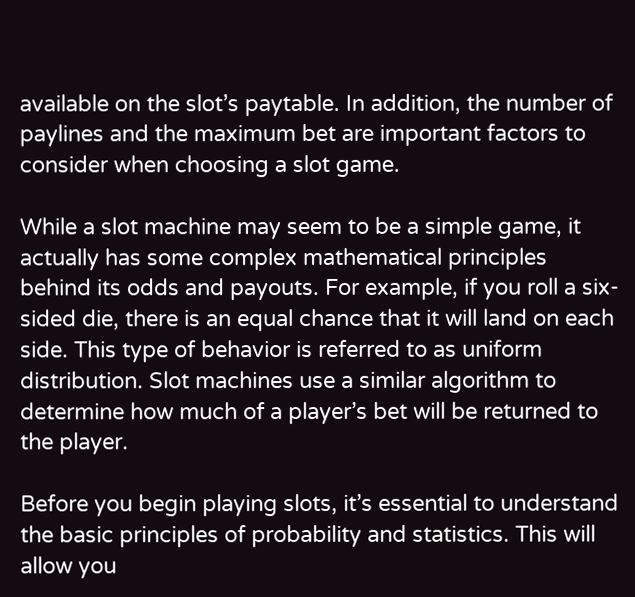available on the slot’s paytable. In addition, the number of paylines and the maximum bet are important factors to consider when choosing a slot game.

While a slot machine may seem to be a simple game, it actually has some complex mathematical principles behind its odds and payouts. For example, if you roll a six-sided die, there is an equal chance that it will land on each side. This type of behavior is referred to as uniform distribution. Slot machines use a similar algorithm to determine how much of a player’s bet will be returned to the player.

Before you begin playing slots, it’s essential to understand the basic principles of probability and statistics. This will allow you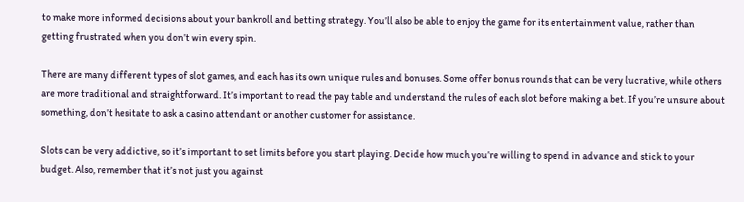to make more informed decisions about your bankroll and betting strategy. You’ll also be able to enjoy the game for its entertainment value, rather than getting frustrated when you don’t win every spin.

There are many different types of slot games, and each has its own unique rules and bonuses. Some offer bonus rounds that can be very lucrative, while others are more traditional and straightforward. It’s important to read the pay table and understand the rules of each slot before making a bet. If you’re unsure about something, don’t hesitate to ask a casino attendant or another customer for assistance.

Slots can be very addictive, so it’s important to set limits before you start playing. Decide how much you’re willing to spend in advance and stick to your budget. Also, remember that it’s not just you against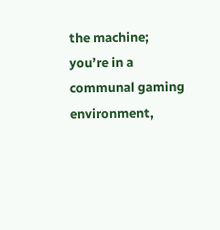the machine; you’re in a communal gaming environment,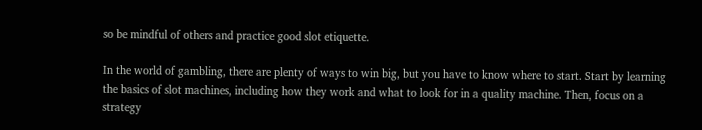so be mindful of others and practice good slot etiquette.

In the world of gambling, there are plenty of ways to win big, but you have to know where to start. Start by learning the basics of slot machines, including how they work and what to look for in a quality machine. Then, focus on a strategy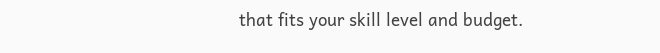that fits your skill level and budget.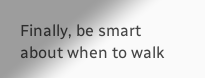Finally, be smart about when to walk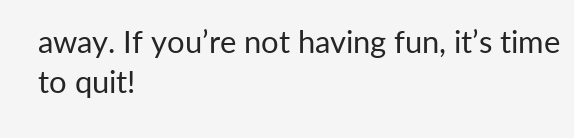away. If you’re not having fun, it’s time to quit!